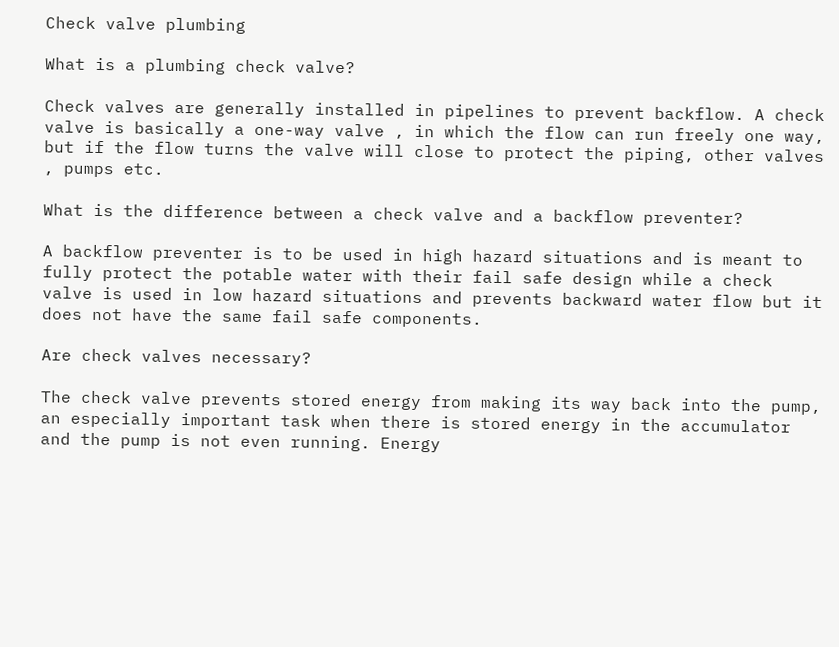Check valve plumbing

What is a plumbing check valve?

Check valves are generally installed in pipelines to prevent backflow. A check valve is basically a one-way valve , in which the flow can run freely one way, but if the flow turns the valve will close to protect the piping, other valves , pumps etc.

What is the difference between a check valve and a backflow preventer?

A backflow preventer is to be used in high hazard situations and is meant to fully protect the potable water with their fail safe design while a check valve is used in low hazard situations and prevents backward water flow but it does not have the same fail safe components.

Are check valves necessary?

The check valve prevents stored energy from making its way back into the pump, an especially important task when there is stored energy in the accumulator and the pump is not even running. Energy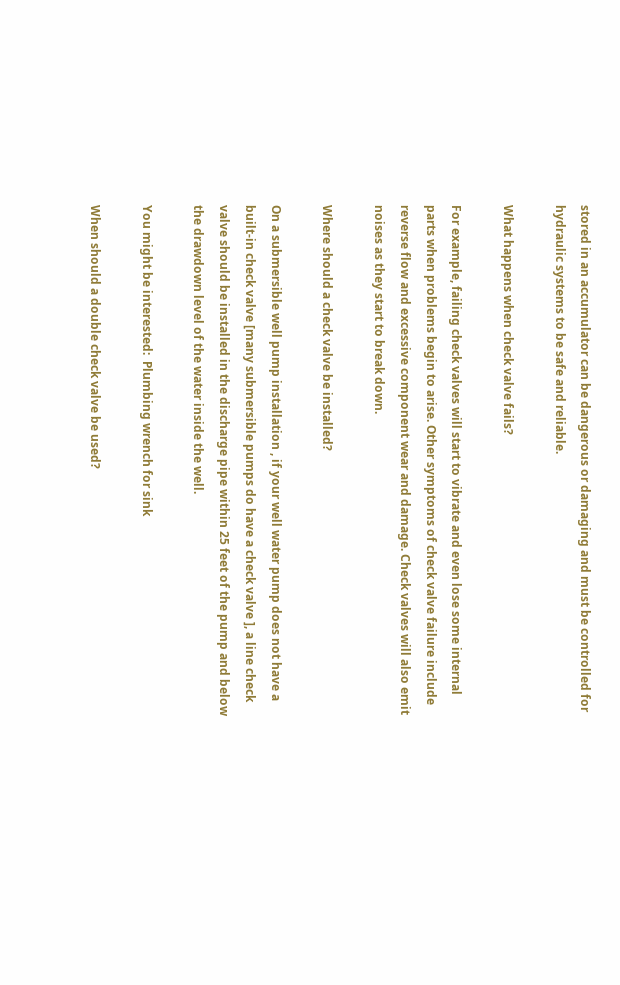stored in an accumulator can be dangerous or damaging and must be controlled for hydraulic systems to be safe and reliable.

What happens when check valve fails?

For example, failing check valves will start to vibrate and even lose some internal parts when problems begin to arise. Other symptoms of check valve failure include reverse flow and excessive component wear and damage. Check valves will also emit noises as they start to break down.

Where should a check valve be installed?

On a submersible well pump installation , if your well water pump does not have a built-in check valve [many submersible pumps do have a check valve ], a line check valve should be installed in the discharge pipe within 25 feet of the pump and below the drawdown level of the water inside the well.

You might be interested:  Plumbing wrench for sink

When should a double check valve be used?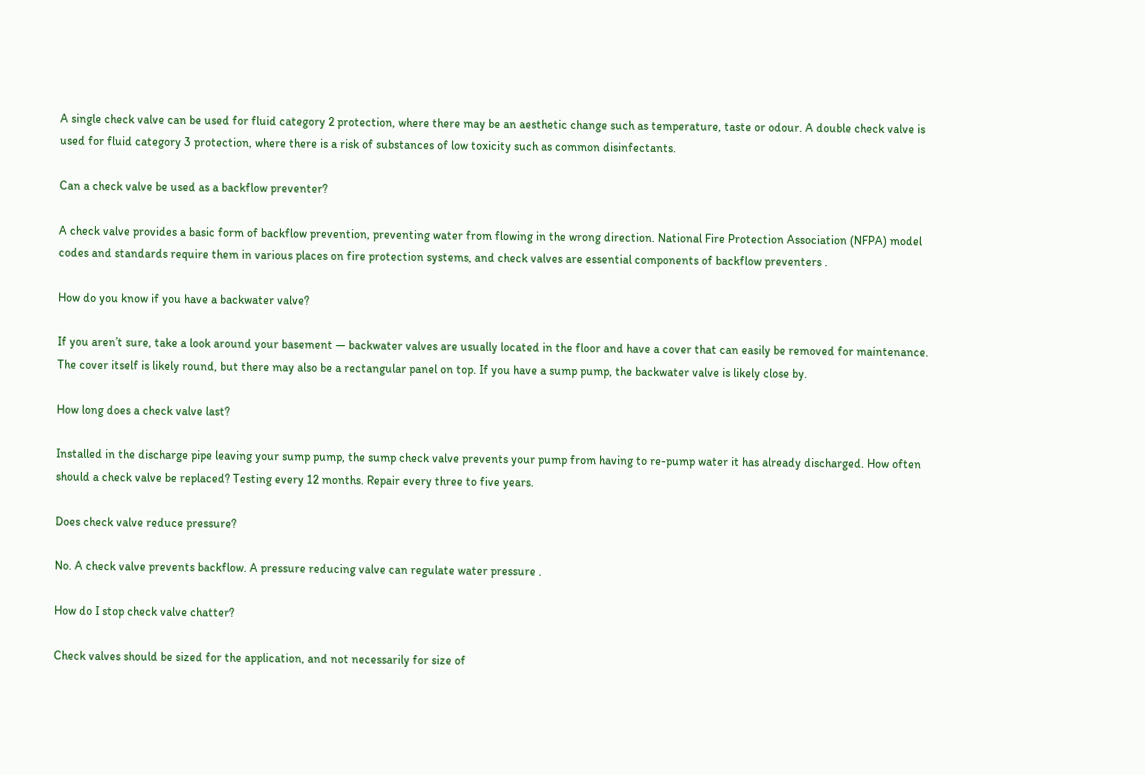A single check valve can be used for fluid category 2 protection, where there may be an aesthetic change such as temperature, taste or odour. A double check valve is used for fluid category 3 protection, where there is a risk of substances of low toxicity such as common disinfectants.

Can a check valve be used as a backflow preventer?

A check valve provides a basic form of backflow prevention, preventing water from flowing in the wrong direction. National Fire Protection Association (NFPA) model codes and standards require them in various places on fire protection systems, and check valves are essential components of backflow preventers .

How do you know if you have a backwater valve?

If you aren’t sure, take a look around your basement — backwater valves are usually located in the floor and have a cover that can easily be removed for maintenance. The cover itself is likely round, but there may also be a rectangular panel on top. If you have a sump pump, the backwater valve is likely close by.

How long does a check valve last?

Installed in the discharge pipe leaving your sump pump, the sump check valve prevents your pump from having to re-pump water it has already discharged. How often should a check valve be replaced? Testing every 12 months. Repair every three to five years.

Does check valve reduce pressure?

No. A check valve prevents backflow. A pressure reducing valve can regulate water pressure .

How do I stop check valve chatter?

Check valves should be sized for the application, and not necessarily for size of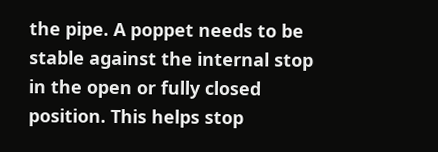the pipe. A poppet needs to be stable against the internal stop in the open or fully closed position. This helps stop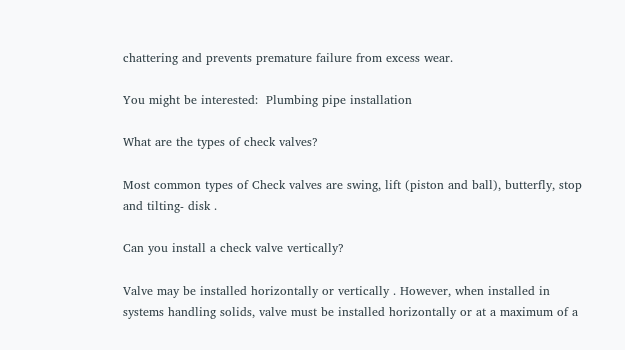chattering and prevents premature failure from excess wear.

You might be interested:  Plumbing pipe installation

What are the types of check valves?

Most common types of Check valves are swing, lift (piston and ball), butterfly, stop and tilting- disk .

Can you install a check valve vertically?

Valve may be installed horizontally or vertically . However, when installed in systems handling solids, valve must be installed horizontally or at a maximum of a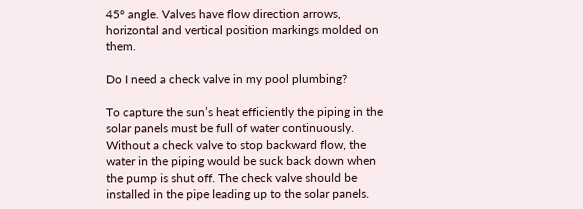45° angle. Valves have flow direction arrows, horizontal and vertical position markings molded on them.

Do I need a check valve in my pool plumbing?

To capture the sun’s heat efficiently the piping in the solar panels must be full of water continuously. Without a check valve to stop backward flow, the water in the piping would be suck back down when the pump is shut off. The check valve should be installed in the pipe leading up to the solar panels.